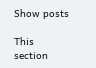Show posts

This section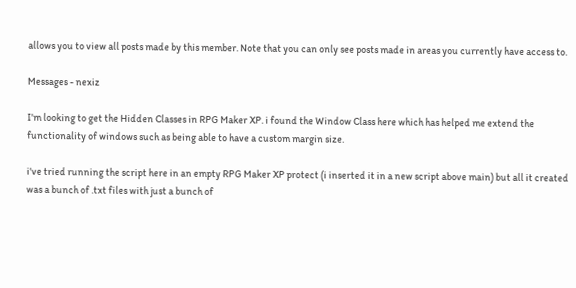allows you to view all posts made by this member. Note that you can only see posts made in areas you currently have access to.

Messages - nexiz

I'm looking to get the Hidden Classes in RPG Maker XP. i found the Window Class here which has helped me extend the functionality of windows such as being able to have a custom margin size.

i've tried running the script here in an empty RPG Maker XP protect (i inserted it in a new script above main) but all it created was a bunch of .txt files with just a bunch of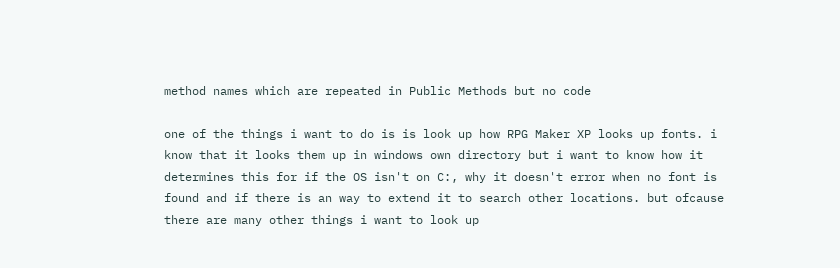method names which are repeated in Public Methods but no code

one of the things i want to do is is look up how RPG Maker XP looks up fonts. i know that it looks them up in windows own directory but i want to know how it determines this for if the OS isn't on C:, why it doesn't error when no font is found and if there is an way to extend it to search other locations. but ofcause there are many other things i want to look up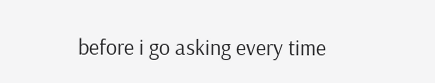before i go asking every time